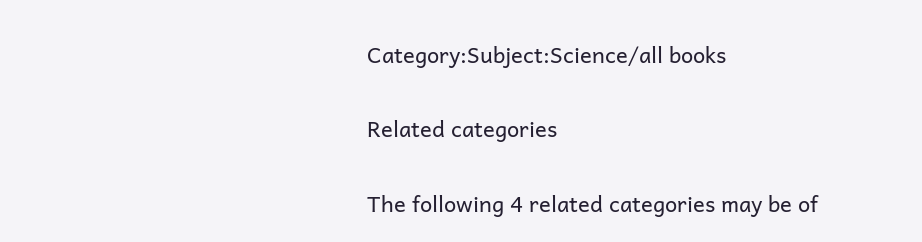Category:Subject:Science/all books

Related categories

The following 4 related categories may be of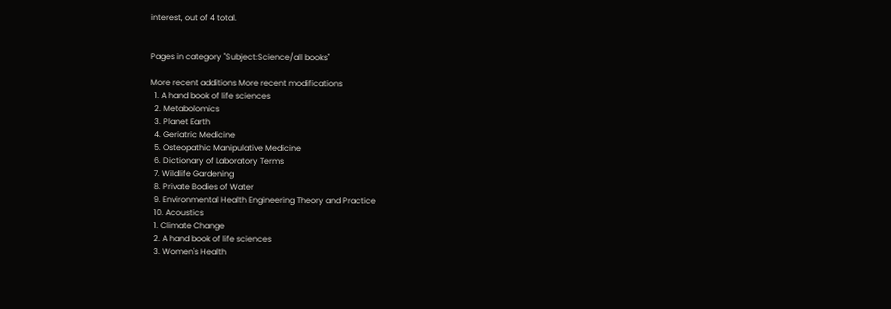interest, out of 4 total.


Pages in category "Subject:Science/all books"

More recent additions More recent modifications
  1. A hand book of life sciences
  2. Metabolomics
  3. Planet Earth
  4. Geriatric Medicine
  5. Osteopathic Manipulative Medicine
  6. Dictionary of Laboratory Terms
  7. Wildlife Gardening
  8. Private Bodies of Water
  9. Environmental Health Engineering Theory and Practice
  10. Acoustics
  1. Climate Change
  2. A hand book of life sciences
  3. Women's Health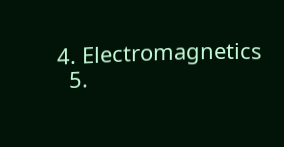4. Electromagnetics
  5.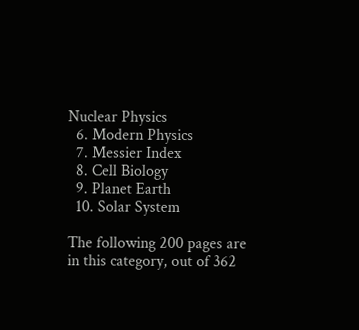Nuclear Physics
  6. Modern Physics
  7. Messier Index
  8. Cell Biology
  9. Planet Earth
  10. Solar System

The following 200 pages are in this category, out of 362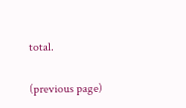total.

(previous page)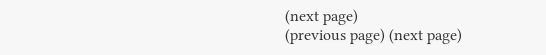(next page)
(previous page) (next page)